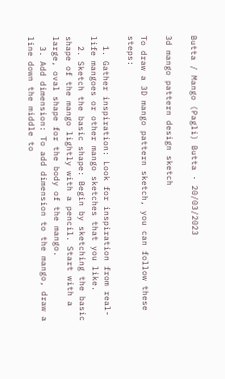Butta / Mango (Pagli) Butta · 20/03/2023

3d mango pattern design sketch

To draw a 3D mango pattern sketch, you can follow these steps:

  1. Gather inspiration: Look for inspiration from real-life mangoes or other mango sketches that you like.
  2. Sketch the basic shape: Begin by sketching the basic shape of the mango lightly with a pencil. Start with a large, oval shape for the body of the mango.
  3. Add dimension: To add dimension to the mango, draw a line down the middle to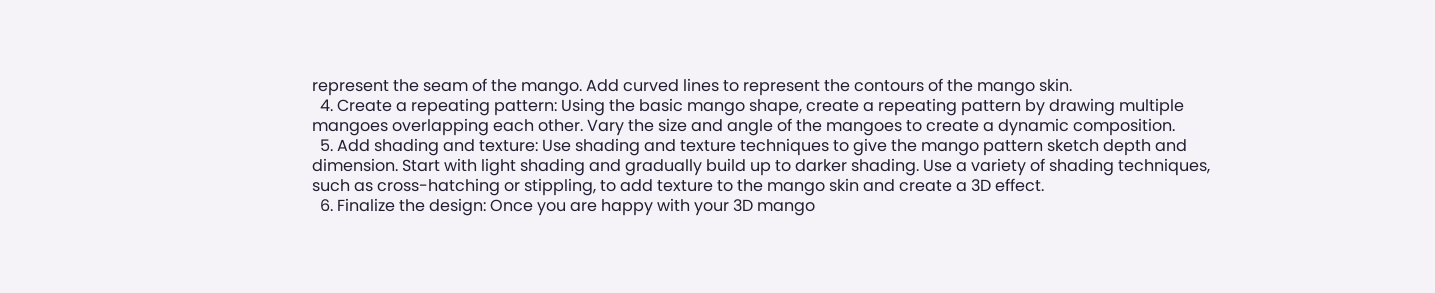represent the seam of the mango. Add curved lines to represent the contours of the mango skin.
  4. Create a repeating pattern: Using the basic mango shape, create a repeating pattern by drawing multiple mangoes overlapping each other. Vary the size and angle of the mangoes to create a dynamic composition.
  5. Add shading and texture: Use shading and texture techniques to give the mango pattern sketch depth and dimension. Start with light shading and gradually build up to darker shading. Use a variety of shading techniques, such as cross-hatching or stippling, to add texture to the mango skin and create a 3D effect.
  6. Finalize the design: Once you are happy with your 3D mango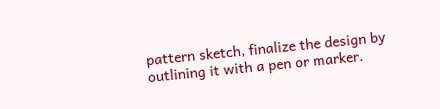pattern sketch, finalize the design by outlining it with a pen or marker.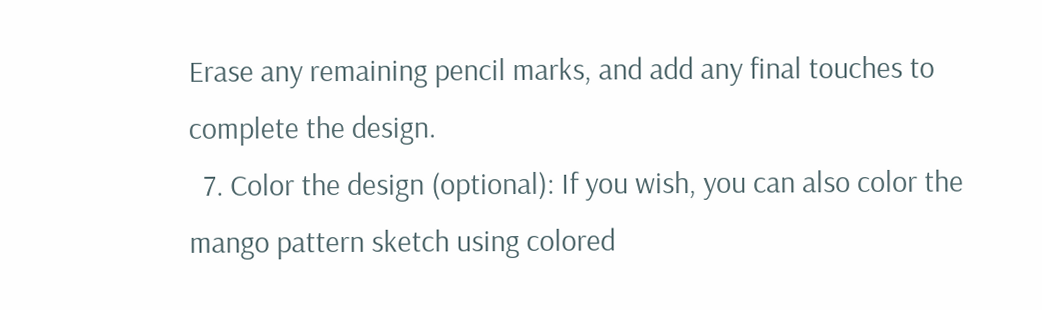Erase any remaining pencil marks, and add any final touches to complete the design.
  7. Color the design (optional): If you wish, you can also color the mango pattern sketch using colored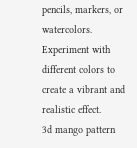pencils, markers, or watercolors. Experiment with different colors to create a vibrant and realistic effect.
3d mango pattern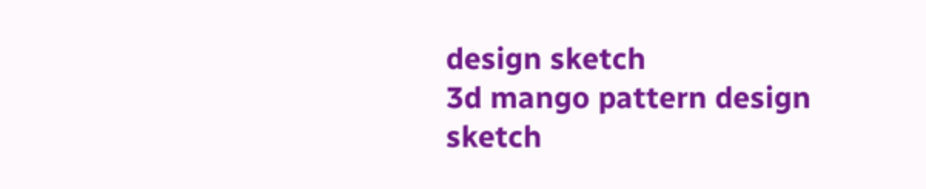design sketch
3d mango pattern design sketch